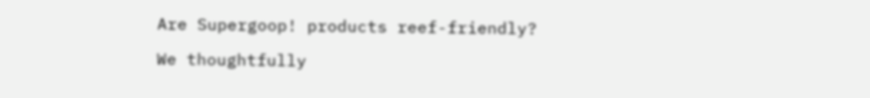Are Supergoop! products reef-friendly?

We thoughtfully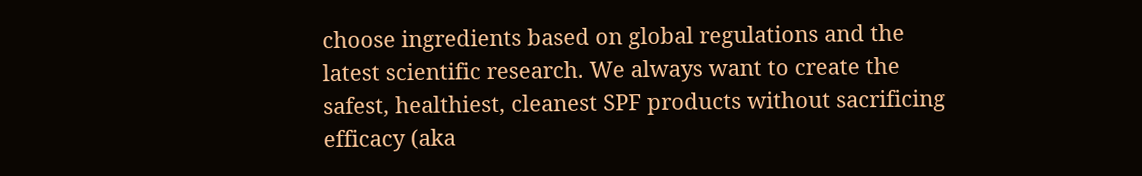choose ingredients based on global regulations and the latest scientific research. We always want to create the safest, healthiest, cleanest SPF products without sacrificing efficacy (aka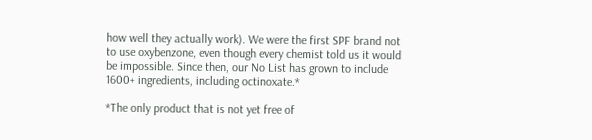how well they actually work). We were the first SPF brand not to use oxybenzone, even though every chemist told us it would be impossible. Since then, our No List has grown to include 1600+ ingredients, including octinoxate.*

*The only product that is not yet free of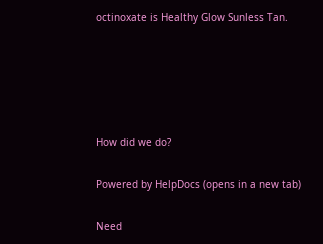octinoxate is Healthy Glow Sunless Tan.





How did we do?

Powered by HelpDocs (opens in a new tab)

Need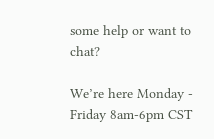some help or want to chat?

We’re here Monday - Friday 8am-6pm CST